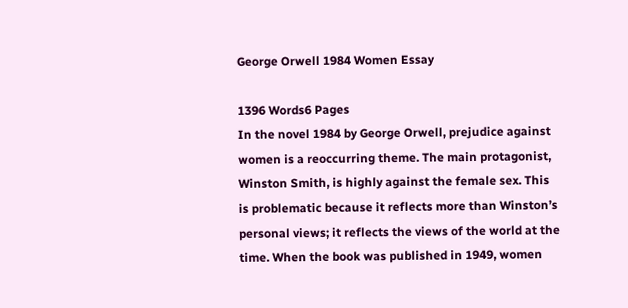George Orwell 1984 Women Essay

1396 Words6 Pages
In the novel 1984 by George Orwell, prejudice against women is a reoccurring theme. The main protagonist, Winston Smith, is highly against the female sex. This is problematic because it reflects more than Winston’s personal views; it reflects the views of the world at the time. When the book was published in 1949, women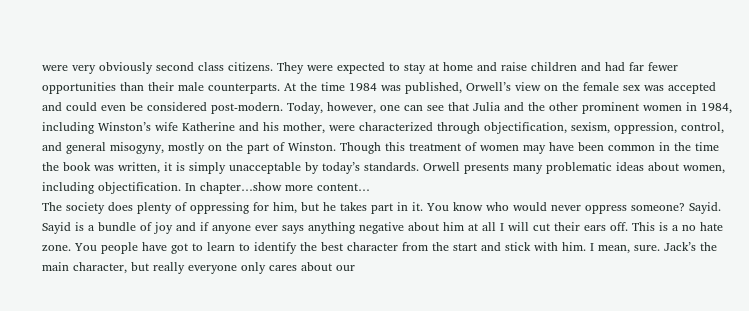were very obviously second class citizens. They were expected to stay at home and raise children and had far fewer opportunities than their male counterparts. At the time 1984 was published, Orwell’s view on the female sex was accepted and could even be considered post-modern. Today, however, one can see that Julia and the other prominent women in 1984, including Winston’s wife Katherine and his mother, were characterized through objectification, sexism, oppression, control, and general misogyny, mostly on the part of Winston. Though this treatment of women may have been common in the time the book was written, it is simply unacceptable by today’s standards. Orwell presents many problematic ideas about women, including objectification. In chapter…show more content…
The society does plenty of oppressing for him, but he takes part in it. You know who would never oppress someone? Sayid. Sayid is a bundle of joy and if anyone ever says anything negative about him at all I will cut their ears off. This is a no hate zone. You people have got to learn to identify the best character from the start and stick with him. I mean, sure. Jack’s the main character, but really everyone only cares about our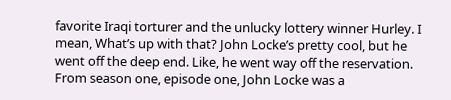favorite Iraqi torturer and the unlucky lottery winner Hurley. I mean, What’s up with that? John Locke’s pretty cool, but he went off the deep end. Like, he went way off the reservation. From season one, episode one, John Locke was a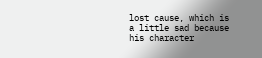lost cause, which is a little sad because his character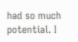had so much potential. I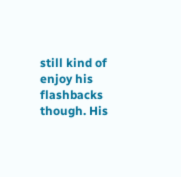still kind of enjoy his flashbacks though. His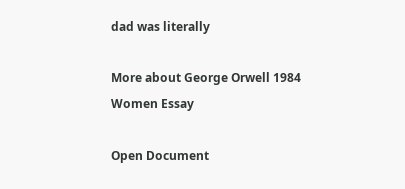dad was literally

More about George Orwell 1984 Women Essay

Open Document